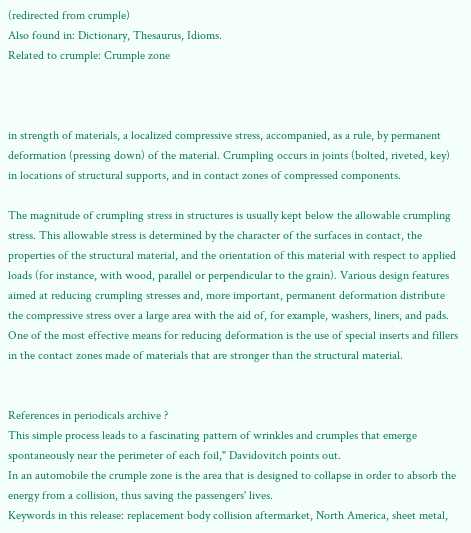(redirected from crumple)
Also found in: Dictionary, Thesaurus, Idioms.
Related to crumple: Crumple zone



in strength of materials, a localized compressive stress, accompanied, as a rule, by permanent deformation (pressing down) of the material. Crumpling occurs in joints (bolted, riveted, key) in locations of structural supports, and in contact zones of compressed components.

The magnitude of crumpling stress in structures is usually kept below the allowable crumpling stress. This allowable stress is determined by the character of the surfaces in contact, the properties of the structural material, and the orientation of this material with respect to applied loads (for instance, with wood, parallel or perpendicular to the grain). Various design features aimed at reducing crumpling stresses and, more important, permanent deformation distribute the compressive stress over a large area with the aid of, for example, washers, liners, and pads. One of the most effective means for reducing deformation is the use of special inserts and fillers in the contact zones made of materials that are stronger than the structural material.


References in periodicals archive ?
This simple process leads to a fascinating pattern of wrinkles and crumples that emerge spontaneously near the perimeter of each foil," Davidovitch points out.
In an automobile the crumple zone is the area that is designed to collapse in order to absorb the energy from a collision, thus saving the passengers' lives.
Keywords in this release: replacement body collision aftermarket, North America, sheet metal,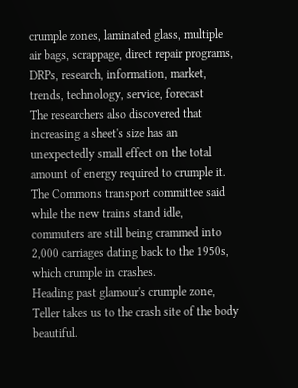crumple zones, laminated glass, multiple air bags, scrappage, direct repair programs, DRPs, research, information, market, trends, technology, service, forecast
The researchers also discovered that increasing a sheet's size has an unexpectedly small effect on the total amount of energy required to crumple it.
The Commons transport committee said while the new trains stand idle, commuters are still being crammed into 2,000 carriages dating back to the 1950s, which crumple in crashes.
Heading past glamour's crumple zone, Teller takes us to the crash site of the body beautiful.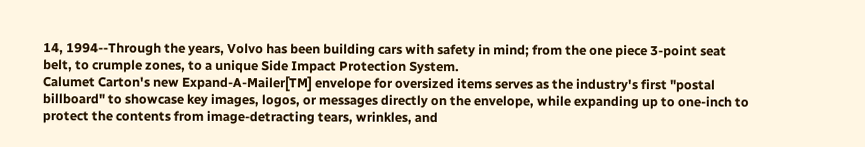14, 1994--Through the years, Volvo has been building cars with safety in mind; from the one piece 3-point seat belt, to crumple zones, to a unique Side Impact Protection System.
Calumet Carton's new Expand-A-Mailer[TM] envelope for oversized items serves as the industry's first "postal billboard" to showcase key images, logos, or messages directly on the envelope, while expanding up to one-inch to protect the contents from image-detracting tears, wrinkles, and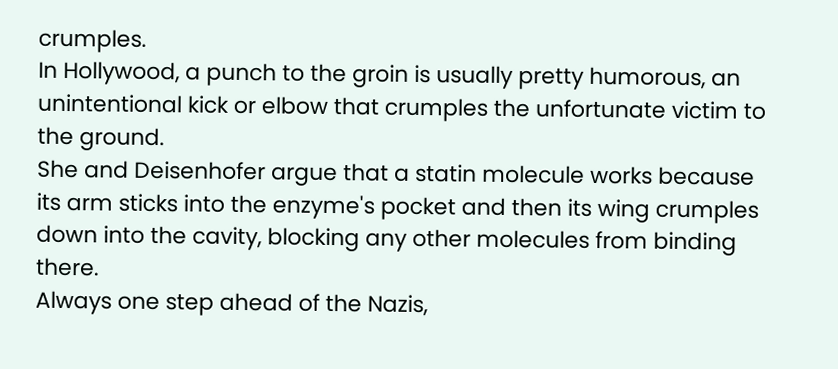crumples.
In Hollywood, a punch to the groin is usually pretty humorous, an unintentional kick or elbow that crumples the unfortunate victim to the ground.
She and Deisenhofer argue that a statin molecule works because its arm sticks into the enzyme's pocket and then its wing crumples down into the cavity, blocking any other molecules from binding there.
Always one step ahead of the Nazis,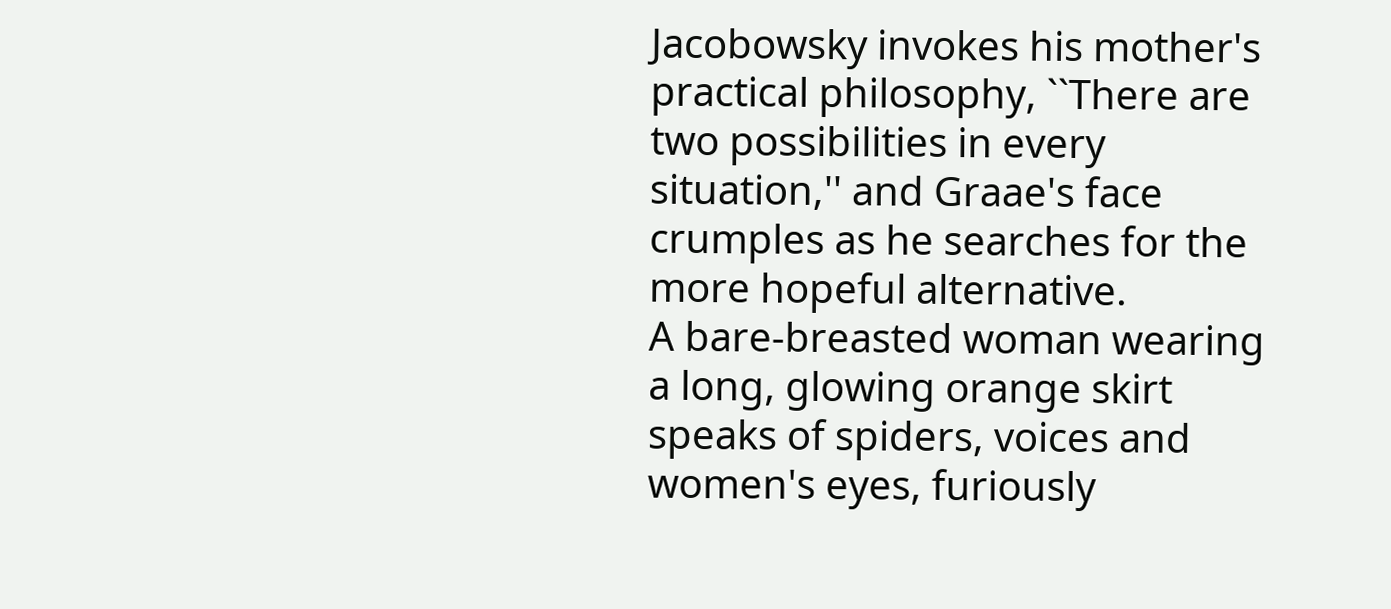Jacobowsky invokes his mother's practical philosophy, ``There are two possibilities in every situation,'' and Graae's face crumples as he searches for the more hopeful alternative.
A bare-breasted woman wearing a long, glowing orange skirt speaks of spiders, voices and women's eyes, furiously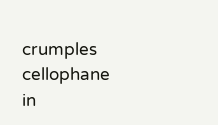crumples cellophane in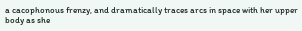a cacophonous frenzy, and dramatically traces arcs in space with her upper body as she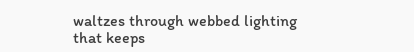waltzes through webbed lighting that keeps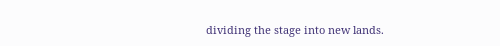dividing the stage into new lands.